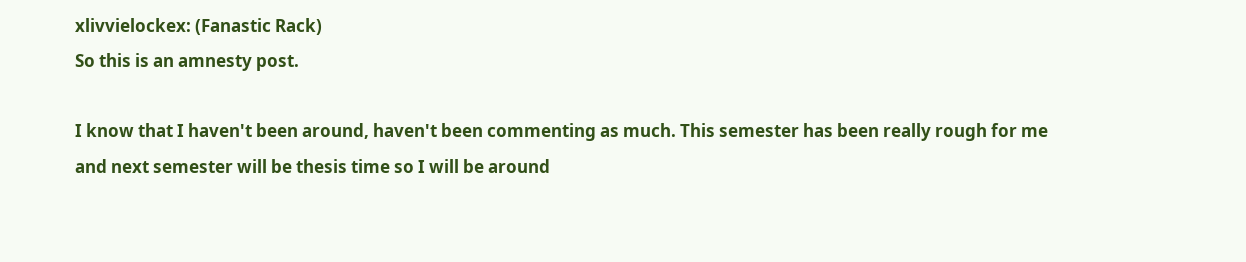xlivvielockex: (Fanastic Rack)
So this is an amnesty post.

I know that I haven't been around, haven't been commenting as much. This semester has been really rough for me and next semester will be thesis time so I will be around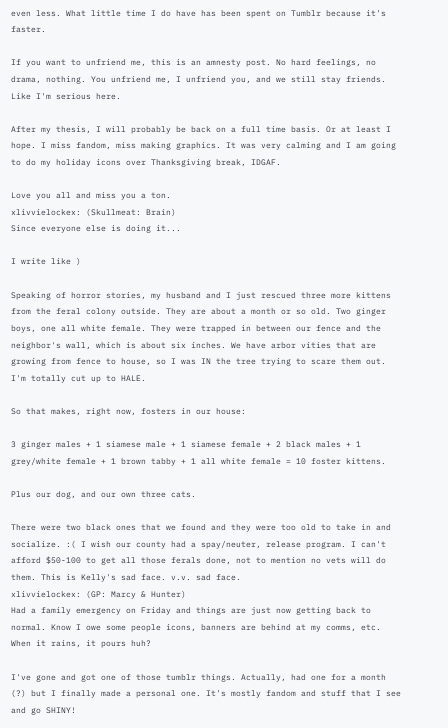even less. What little time I do have has been spent on Tumblr because it's faster.

If you want to unfriend me, this is an amnesty post. No hard feelings, no drama, nothing. You unfriend me, I unfriend you, and we still stay friends. Like I'm serious here.

After my thesis, I will probably be back on a full time basis. Or at least I hope. I miss fandom, miss making graphics. It was very calming and I am going to do my holiday icons over Thanksgiving break, IDGAF.

Love you all and miss you a ton.
xlivvielockex: (Skullmeat: Brain)
Since everyone else is doing it...

I write like )

Speaking of horror stories, my husband and I just rescued three more kittens from the feral colony outside. They are about a month or so old. Two ginger boys, one all white female. They were trapped in between our fence and the neighbor's wall, which is about six inches. We have arbor vities that are growing from fence to house, so I was IN the tree trying to scare them out. I'm totally cut up to HALE.

So that makes, right now, fosters in our house:

3 ginger males + 1 siamese male + 1 siamese female + 2 black males + 1 grey/white female + 1 brown tabby + 1 all white female = 10 foster kittens.

Plus our dog, and our own three cats.

There were two black ones that we found and they were too old to take in and socialize. :( I wish our county had a spay/neuter, release program. I can't afford $50-100 to get all those ferals done, not to mention no vets will do them. This is Kelly's sad face. v.v. sad face.
xlivvielockex: (GP: Marcy & Hunter)
Had a family emergency on Friday and things are just now getting back to normal. Know I owe some people icons, banners are behind at my comms, etc. When it rains, it pours huh?

I've gone and got one of those tumblr things. Actually, had one for a month (?) but I finally made a personal one. It's mostly fandom and stuff that I see and go SHINY!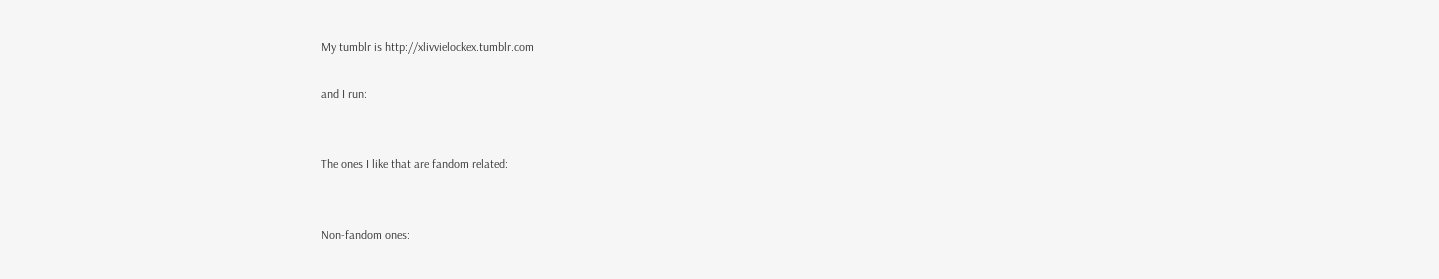My tumblr is http://xlivvielockex.tumblr.com

and I run:


The ones I like that are fandom related:


Non-fandom ones: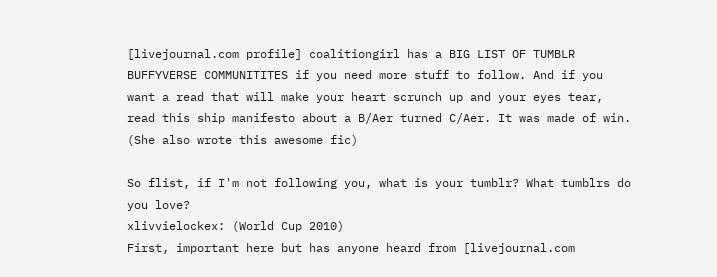[livejournal.com profile] coalitiongirl has a BIG LIST OF TUMBLR BUFFYVERSE COMMUNITITES if you need more stuff to follow. And if you want a read that will make your heart scrunch up and your eyes tear, read this ship manifesto about a B/Aer turned C/Aer. It was made of win. (She also wrote this awesome fic)

So flist, if I'm not following you, what is your tumblr? What tumblrs do you love?
xlivvielockex: (World Cup 2010)
First, important here but has anyone heard from [livejournal.com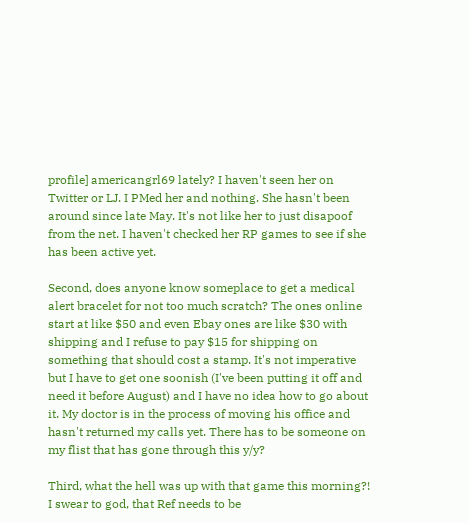profile] americangrl69 lately? I haven't seen her on Twitter or LJ. I PMed her and nothing. She hasn't been around since late May. It's not like her to just disapoof from the net. I haven't checked her RP games to see if she has been active yet.

Second, does anyone know someplace to get a medical alert bracelet for not too much scratch? The ones online start at like $50 and even Ebay ones are like $30 with shipping and I refuse to pay $15 for shipping on something that should cost a stamp. It's not imperative but I have to get one soonish (I've been putting it off and need it before August) and I have no idea how to go about it. My doctor is in the process of moving his office and hasn't returned my calls yet. There has to be someone on my flist that has gone through this y/y?

Third, what the hell was up with that game this morning?! I swear to god, that Ref needs to be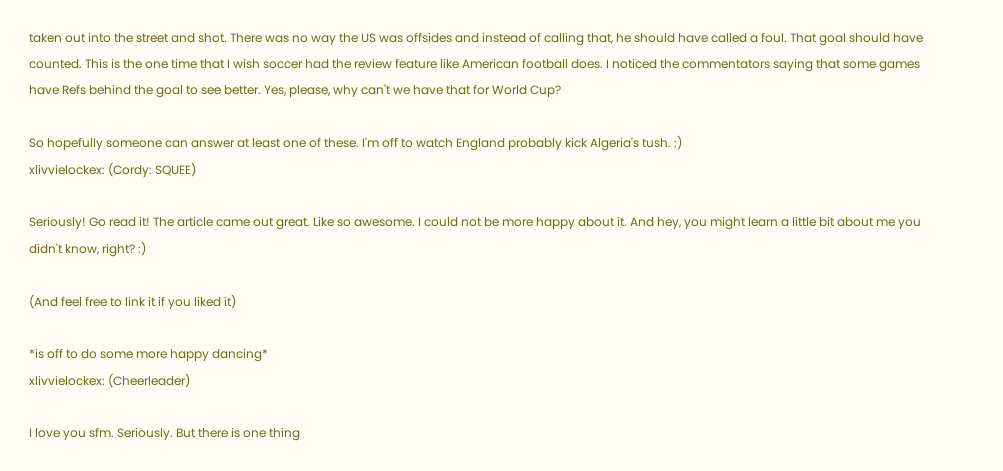taken out into the street and shot. There was no way the US was offsides and instead of calling that, he should have called a foul. That goal should have counted. This is the one time that I wish soccer had the review feature like American football does. I noticed the commentators saying that some games have Refs behind the goal to see better. Yes, please, why can't we have that for World Cup?

So hopefully someone can answer at least one of these. I'm off to watch England probably kick Algeria's tush. :)
xlivvielockex: (Cordy: SQUEE)

Seriously! Go read it! The article came out great. Like so awesome. I could not be more happy about it. And hey, you might learn a little bit about me you didn't know, right? :)

(And feel free to link it if you liked it)

*is off to do some more happy dancing*
xlivvielockex: (Cheerleader)

I love you sfm. Seriously. But there is one thing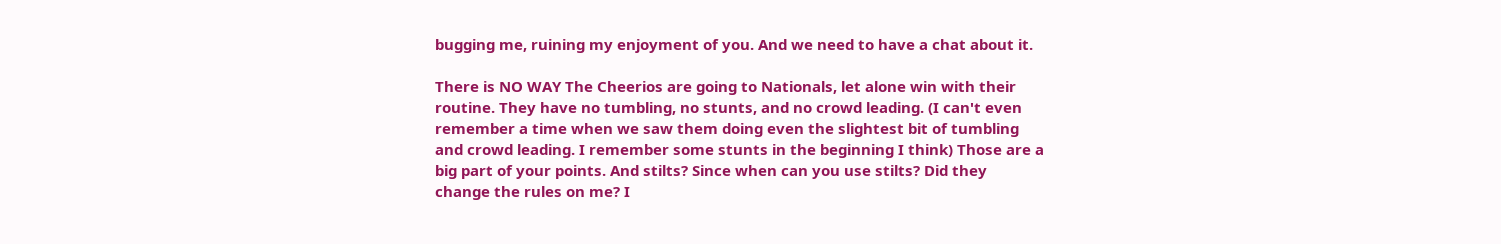bugging me, ruining my enjoyment of you. And we need to have a chat about it.

There is NO WAY The Cheerios are going to Nationals, let alone win with their routine. They have no tumbling, no stunts, and no crowd leading. (I can't even remember a time when we saw them doing even the slightest bit of tumbling and crowd leading. I remember some stunts in the beginning I think) Those are a big part of your points. And stilts? Since when can you use stilts? Did they change the rules on me? I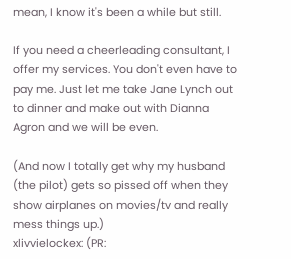mean, I know it's been a while but still.

If you need a cheerleading consultant, I offer my services. You don't even have to pay me. Just let me take Jane Lynch out to dinner and make out with Dianna Agron and we will be even.

(And now I totally get why my husband (the pilot) gets so pissed off when they show airplanes on movies/tv and really mess things up.)
xlivvielockex: (PR: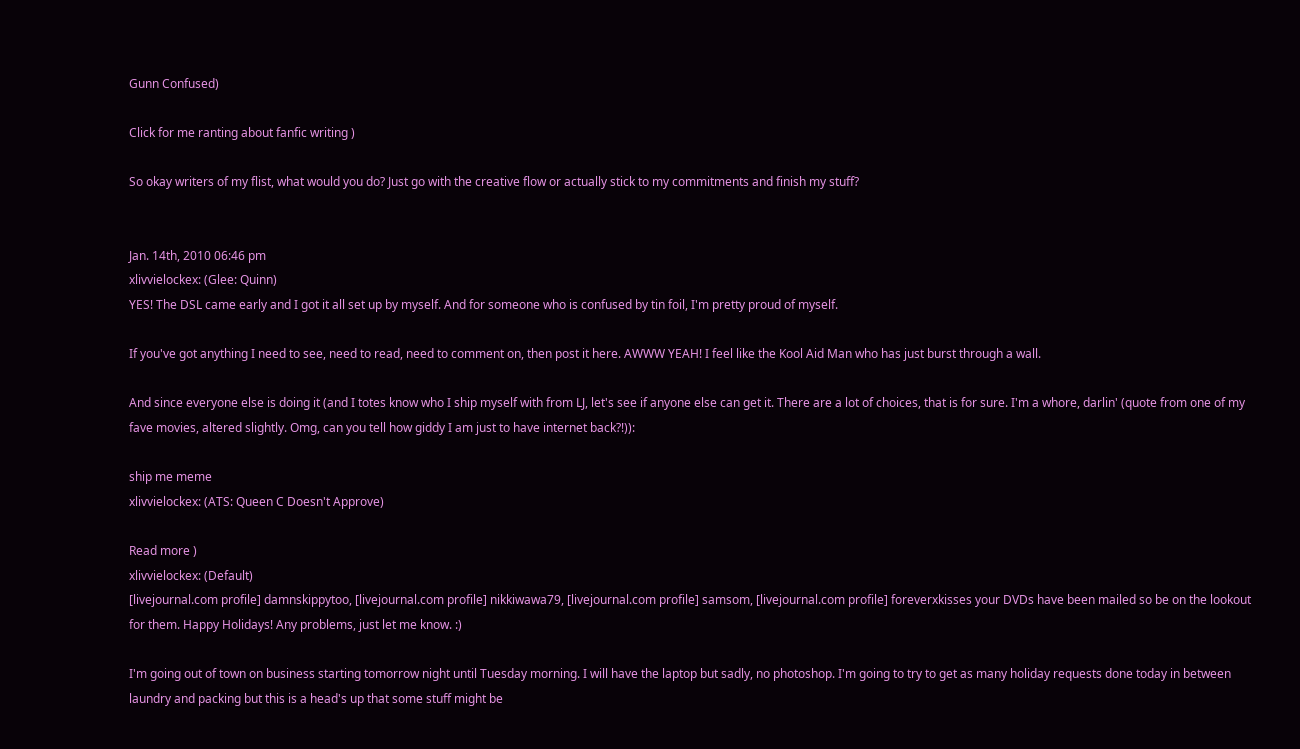Gunn Confused)

Click for me ranting about fanfic writing )

So okay writers of my flist, what would you do? Just go with the creative flow or actually stick to my commitments and finish my stuff?


Jan. 14th, 2010 06:46 pm
xlivvielockex: (Glee: Quinn)
YES! The DSL came early and I got it all set up by myself. And for someone who is confused by tin foil, I'm pretty proud of myself.

If you've got anything I need to see, need to read, need to comment on, then post it here. AWWW YEAH! I feel like the Kool Aid Man who has just burst through a wall.

And since everyone else is doing it (and I totes know who I ship myself with from LJ, let's see if anyone else can get it. There are a lot of choices, that is for sure. I'm a whore, darlin' (quote from one of my fave movies, altered slightly. Omg, can you tell how giddy I am just to have internet back?!)):

ship me meme
xlivvielockex: (ATS: Queen C Doesn't Approve)

Read more )
xlivvielockex: (Default)
[livejournal.com profile] damnskippytoo, [livejournal.com profile] nikkiwawa79, [livejournal.com profile] samsom, [livejournal.com profile] foreverxkisses your DVDs have been mailed so be on the lookout for them. Happy Holidays! Any problems, just let me know. :)

I'm going out of town on business starting tomorrow night until Tuesday morning. I will have the laptop but sadly, no photoshop. I'm going to try to get as many holiday requests done today in between laundry and packing but this is a head's up that some stuff might be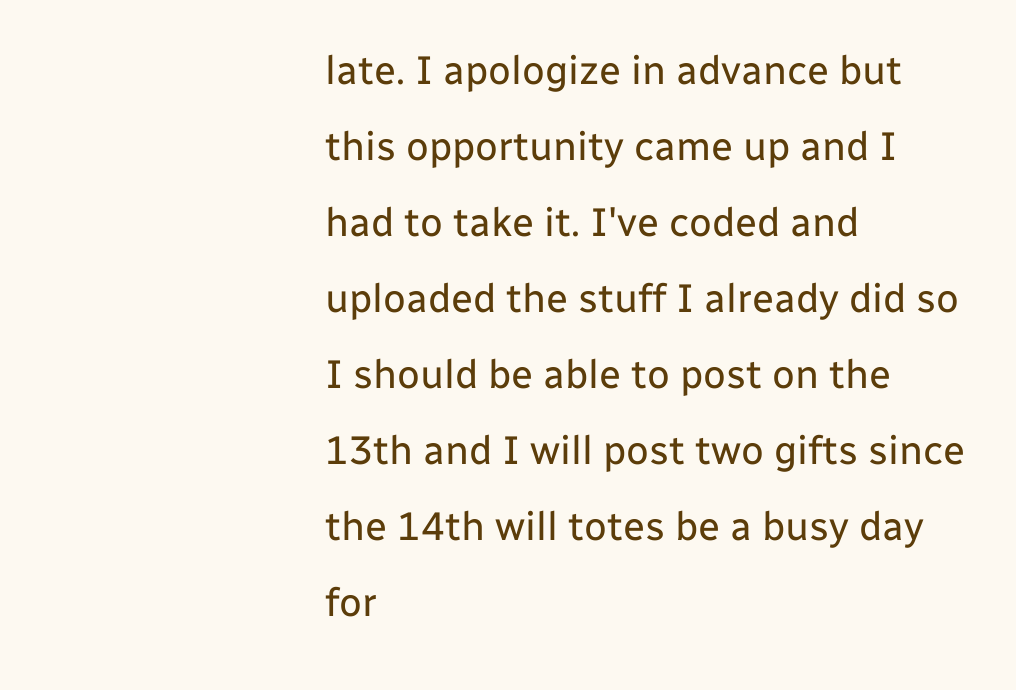late. I apologize in advance but this opportunity came up and I had to take it. I've coded and uploaded the stuff I already did so I should be able to post on the 13th and I will post two gifts since the 14th will totes be a busy day for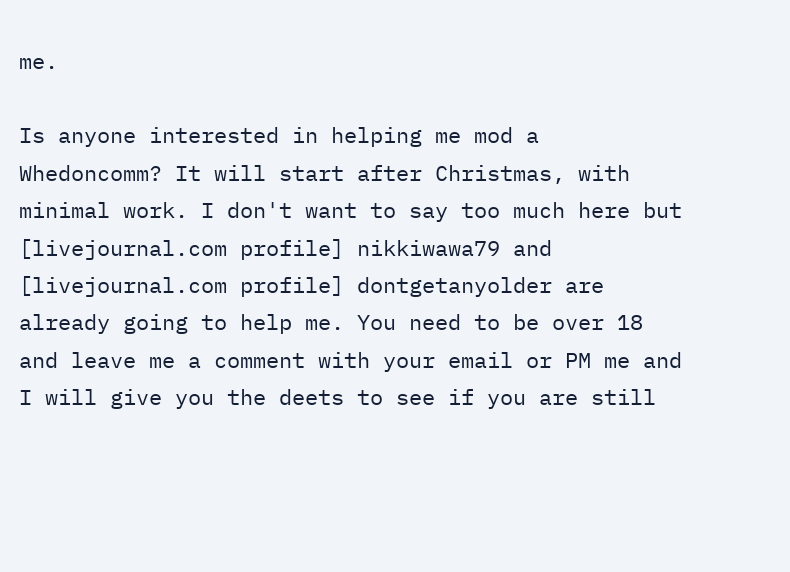me.

Is anyone interested in helping me mod a Whedoncomm? It will start after Christmas, with minimal work. I don't want to say too much here but [livejournal.com profile] nikkiwawa79 and [livejournal.com profile] dontgetanyolder are already going to help me. You need to be over 18 and leave me a comment with your email or PM me and I will give you the deets to see if you are still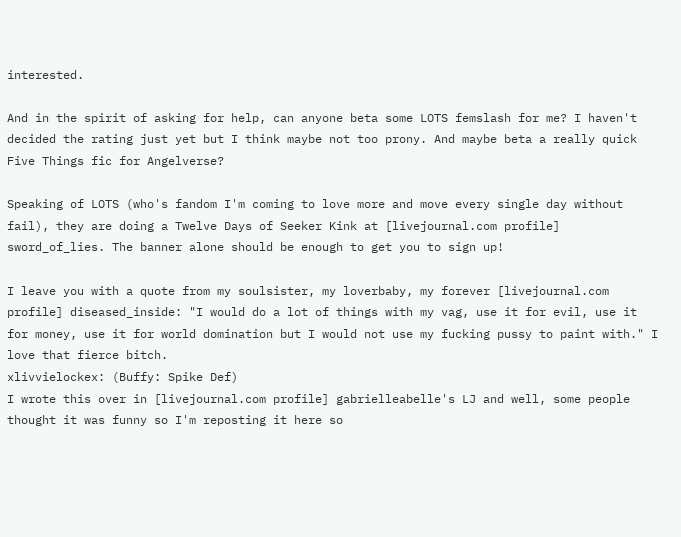interested.

And in the spirit of asking for help, can anyone beta some LOTS femslash for me? I haven't decided the rating just yet but I think maybe not too prony. And maybe beta a really quick Five Things fic for Angelverse?

Speaking of LOTS (who's fandom I'm coming to love more and move every single day without fail), they are doing a Twelve Days of Seeker Kink at [livejournal.com profile] sword_of_lies. The banner alone should be enough to get you to sign up!

I leave you with a quote from my soulsister, my loverbaby, my forever [livejournal.com profile] diseased_inside: "I would do a lot of things with my vag, use it for evil, use it for money, use it for world domination but I would not use my fucking pussy to paint with." I love that fierce bitch.
xlivvielockex: (Buffy: Spike Def)
I wrote this over in [livejournal.com profile] gabrielleabelle's LJ and well, some people thought it was funny so I'm reposting it here so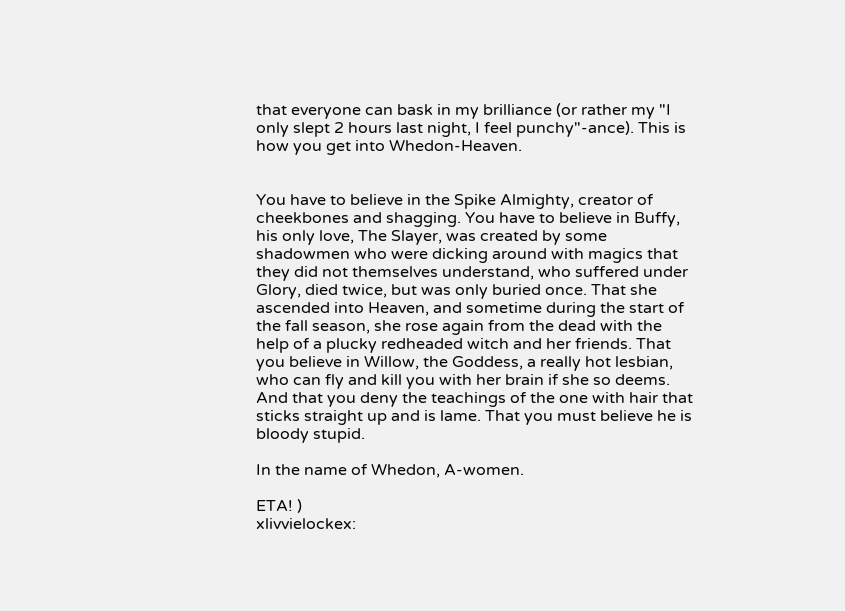that everyone can bask in my brilliance (or rather my "I only slept 2 hours last night, I feel punchy"-ance). This is how you get into Whedon-Heaven.


You have to believe in the Spike Almighty, creator of cheekbones and shagging. You have to believe in Buffy, his only love, The Slayer, was created by some shadowmen who were dicking around with magics that they did not themselves understand, who suffered under Glory, died twice, but was only buried once. That she ascended into Heaven, and sometime during the start of the fall season, she rose again from the dead with the help of a plucky redheaded witch and her friends. That you believe in Willow, the Goddess, a really hot lesbian, who can fly and kill you with her brain if she so deems. And that you deny the teachings of the one with hair that sticks straight up and is lame. That you must believe he is bloody stupid.

In the name of Whedon, A-women.

ETA! )
xlivvielockex: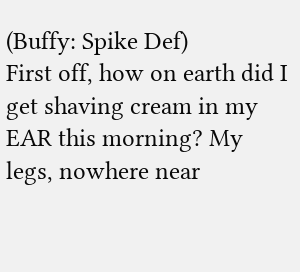(Buffy: Spike Def)
First off, how on earth did I get shaving cream in my EAR this morning? My legs, nowhere near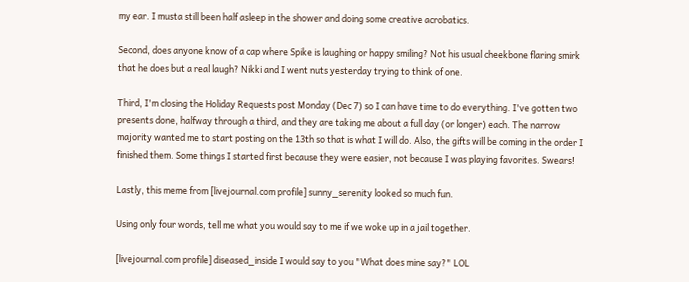my ear. I musta still been half asleep in the shower and doing some creative acrobatics.

Second, does anyone know of a cap where Spike is laughing or happy smiling? Not his usual cheekbone flaring smirk that he does but a real laugh? Nikki and I went nuts yesterday trying to think of one.

Third, I'm closing the Holiday Requests post Monday (Dec 7) so I can have time to do everything. I've gotten two presents done, halfway through a third, and they are taking me about a full day (or longer) each. The narrow majority wanted me to start posting on the 13th so that is what I will do. Also, the gifts will be coming in the order I finished them. Some things I started first because they were easier, not because I was playing favorites. Swears!

Lastly, this meme from [livejournal.com profile] sunny_serenity looked so much fun.

Using only four words, tell me what you would say to me if we woke up in a jail together.

[livejournal.com profile] diseased_inside I would say to you "What does mine say?" LOL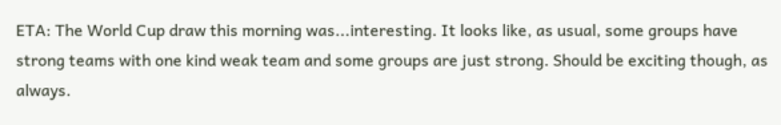ETA: The World Cup draw this morning was...interesting. It looks like, as usual, some groups have strong teams with one kind weak team and some groups are just strong. Should be exciting though, as always.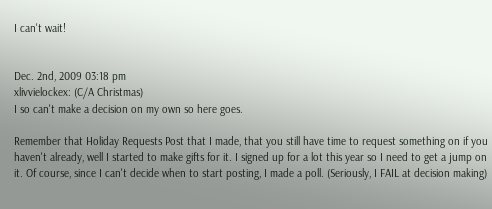I can't wait!


Dec. 2nd, 2009 03:18 pm
xlivvielockex: (C/A Christmas)
I so can't make a decision on my own so here goes.

Remember that Holiday Requests Post that I made, that you still have time to request something on if you haven't already, well I started to make gifts for it. I signed up for a lot this year so I need to get a jump on it. Of course, since I can't decide when to start posting, I made a poll. (Seriously, I FAIL at decision making)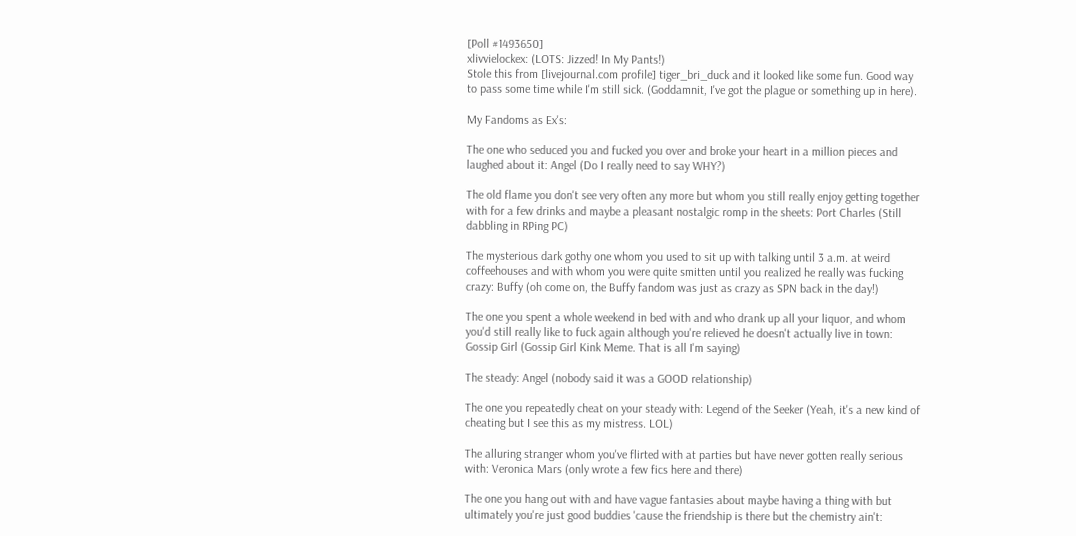[Poll #1493650]
xlivvielockex: (LOTS: Jizzed! In My Pants!)
Stole this from [livejournal.com profile] tiger_bri_duck and it looked like some fun. Good way to pass some time while I'm still sick. (Goddamnit, I've got the plague or something up in here).

My Fandoms as Ex's:

The one who seduced you and fucked you over and broke your heart in a million pieces and laughed about it: Angel (Do I really need to say WHY?)

The old flame you don't see very often any more but whom you still really enjoy getting together with for a few drinks and maybe a pleasant nostalgic romp in the sheets: Port Charles (Still dabbling in RPing PC)

The mysterious dark gothy one whom you used to sit up with talking until 3 a.m. at weird coffeehouses and with whom you were quite smitten until you realized he really was fucking crazy: Buffy (oh come on, the Buffy fandom was just as crazy as SPN back in the day!)

The one you spent a whole weekend in bed with and who drank up all your liquor, and whom you'd still really like to fuck again although you're relieved he doesn't actually live in town: Gossip Girl (Gossip Girl Kink Meme. That is all I'm saying)

The steady: Angel (nobody said it was a GOOD relationship)

The one you repeatedly cheat on your steady with: Legend of the Seeker (Yeah, it's a new kind of cheating but I see this as my mistress. LOL)

The alluring stranger whom you've flirted with at parties but have never gotten really serious with: Veronica Mars (only wrote a few fics here and there)

The one you hang out with and have vague fantasies about maybe having a thing with but ultimately you're just good buddies 'cause the friendship is there but the chemistry ain't: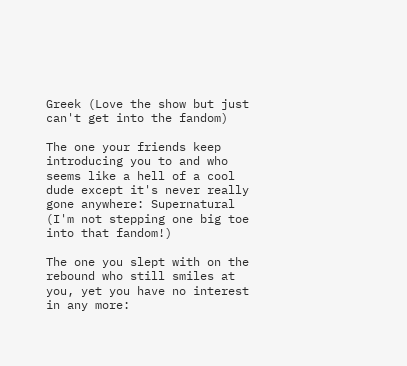Greek (Love the show but just can't get into the fandom)

The one your friends keep introducing you to and who seems like a hell of a cool dude except it's never really gone anywhere: Supernatural (I'm not stepping one big toe into that fandom!)

The one you slept with on the rebound who still smiles at you, yet you have no interest in any more: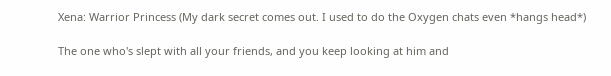Xena: Warrior Princess (My dark secret comes out. I used to do the Oxygen chats even *hangs head*)

The one who's slept with all your friends, and you keep looking at him and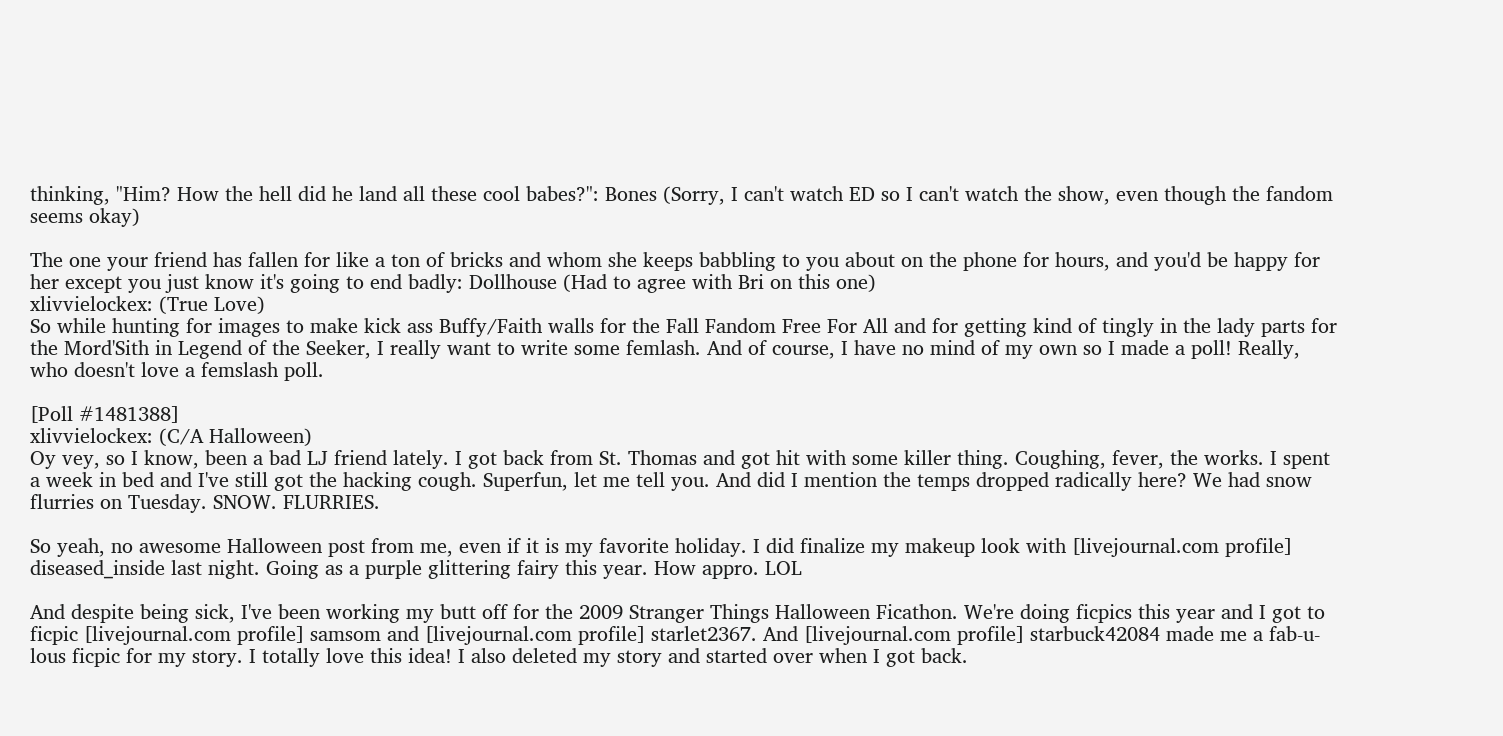thinking, "Him? How the hell did he land all these cool babes?": Bones (Sorry, I can't watch ED so I can't watch the show, even though the fandom seems okay)

The one your friend has fallen for like a ton of bricks and whom she keeps babbling to you about on the phone for hours, and you'd be happy for her except you just know it's going to end badly: Dollhouse (Had to agree with Bri on this one)
xlivvielockex: (True Love)
So while hunting for images to make kick ass Buffy/Faith walls for the Fall Fandom Free For All and for getting kind of tingly in the lady parts for the Mord'Sith in Legend of the Seeker, I really want to write some femlash. And of course, I have no mind of my own so I made a poll! Really, who doesn't love a femslash poll.

[Poll #1481388]
xlivvielockex: (C/A Halloween)
Oy vey, so I know, been a bad LJ friend lately. I got back from St. Thomas and got hit with some killer thing. Coughing, fever, the works. I spent a week in bed and I've still got the hacking cough. Superfun, let me tell you. And did I mention the temps dropped radically here? We had snow flurries on Tuesday. SNOW. FLURRIES.

So yeah, no awesome Halloween post from me, even if it is my favorite holiday. I did finalize my makeup look with [livejournal.com profile] diseased_inside last night. Going as a purple glittering fairy this year. How appro. LOL

And despite being sick, I've been working my butt off for the 2009 Stranger Things Halloween Ficathon. We're doing ficpics this year and I got to ficpic [livejournal.com profile] samsom and [livejournal.com profile] starlet2367. And [livejournal.com profile] starbuck42084 made me a fab-u-lous ficpic for my story. I totally love this idea! I also deleted my story and started over when I got back.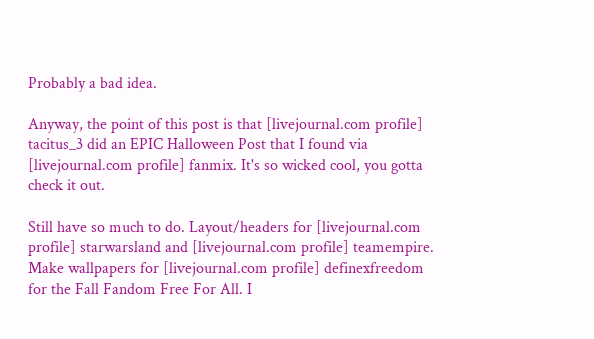Probably a bad idea.

Anyway, the point of this post is that [livejournal.com profile] tacitus_3 did an EPIC Halloween Post that I found via [livejournal.com profile] fanmix. It's so wicked cool, you gotta check it out.

Still have so much to do. Layout/headers for [livejournal.com profile] starwarsland and [livejournal.com profile] teamempire. Make wallpapers for [livejournal.com profile] definexfreedom for the Fall Fandom Free For All. I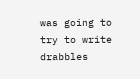was going to try to write drabbles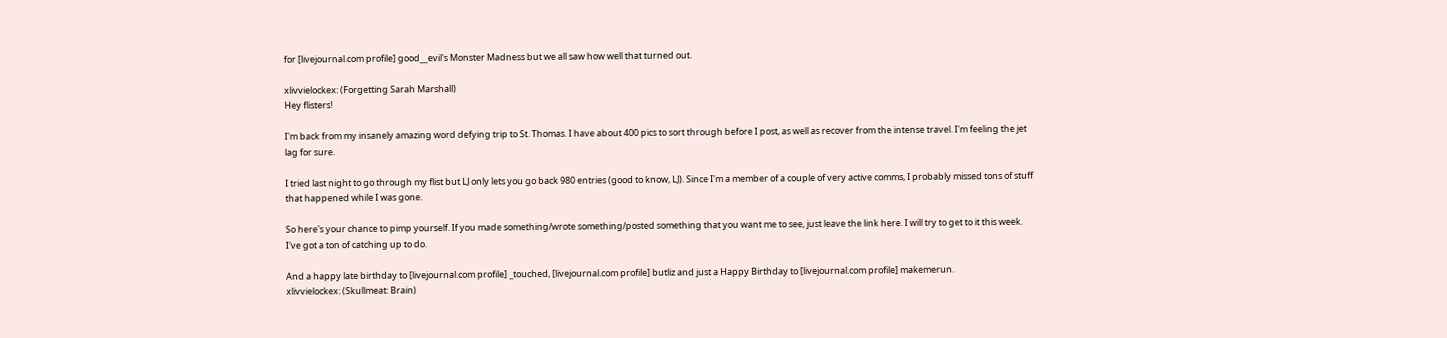for [livejournal.com profile] good__evil's Monster Madness but we all saw how well that turned out.

xlivvielockex: (Forgetting Sarah Marshall)
Hey flisters!

I'm back from my insanely amazing word defying trip to St. Thomas. I have about 400 pics to sort through before I post, as well as recover from the intense travel. I'm feeling the jet lag for sure.

I tried last night to go through my flist but LJ only lets you go back 980 entries (good to know, LJ). Since I'm a member of a couple of very active comms, I probably missed tons of stuff that happened while I was gone.

So here's your chance to pimp yourself. If you made something/wrote something/posted something that you want me to see, just leave the link here. I will try to get to it this week. I've got a ton of catching up to do.

And a happy late birthday to [livejournal.com profile] _touched, [livejournal.com profile] butliz and just a Happy Birthday to [livejournal.com profile] makemerun.
xlivvielockex: (Skullmeat: Brain)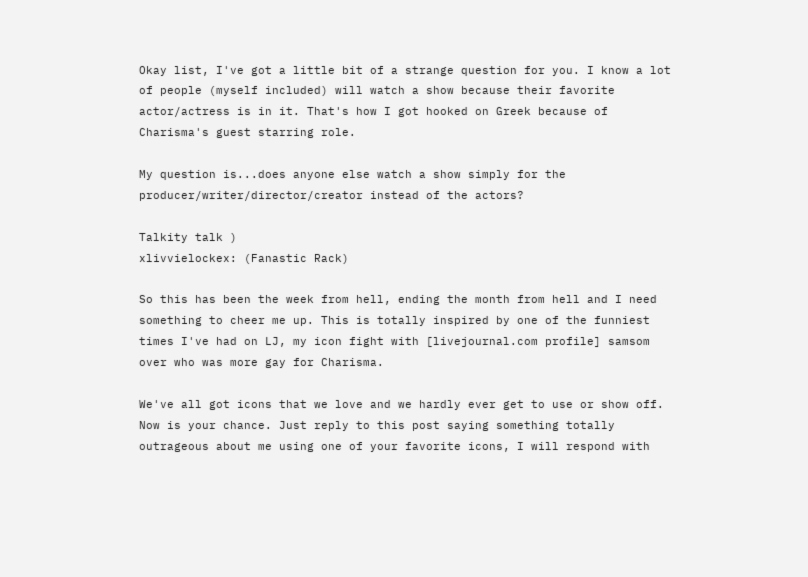Okay list, I've got a little bit of a strange question for you. I know a lot of people (myself included) will watch a show because their favorite actor/actress is in it. That's how I got hooked on Greek because of Charisma's guest starring role.

My question is...does anyone else watch a show simply for the producer/writer/director/creator instead of the actors?

Talkity talk )
xlivvielockex: (Fanastic Rack)

So this has been the week from hell, ending the month from hell and I need something to cheer me up. This is totally inspired by one of the funniest times I've had on LJ, my icon fight with [livejournal.com profile] samsom over who was more gay for Charisma.

We've all got icons that we love and we hardly ever get to use or show off. Now is your chance. Just reply to this post saying something totally outrageous about me using one of your favorite icons, I will respond with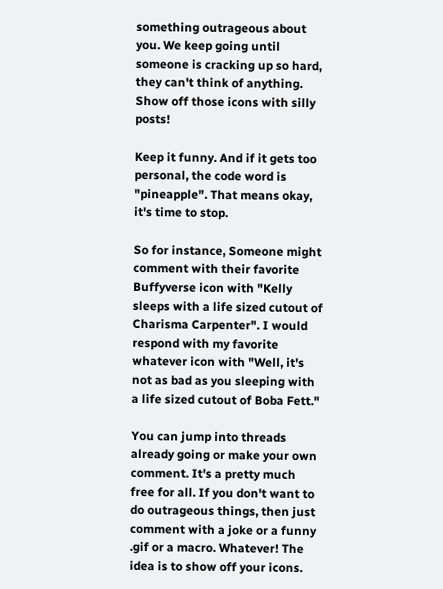something outrageous about you. We keep going until someone is cracking up so hard, they can't think of anything. Show off those icons with silly posts!

Keep it funny. And if it gets too personal, the code word is "pineapple". That means okay, it's time to stop.

So for instance, Someone might comment with their favorite Buffyverse icon with "Kelly sleeps with a life sized cutout of Charisma Carpenter". I would respond with my favorite whatever icon with "Well, it's not as bad as you sleeping with a life sized cutout of Boba Fett."

You can jump into threads already going or make your own comment. It's a pretty much free for all. If you don't want to do outrageous things, then just comment with a joke or a funny .gif or a macro. Whatever! The idea is to show off your icons.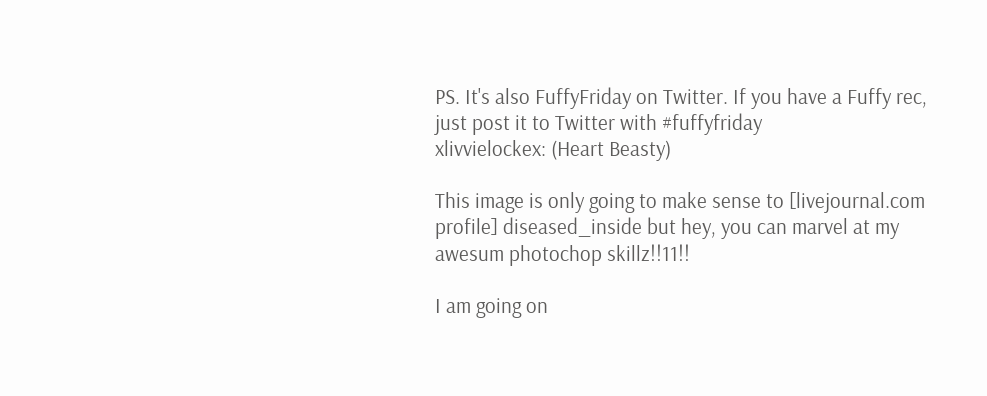PS. It's also FuffyFriday on Twitter. If you have a Fuffy rec, just post it to Twitter with #fuffyfriday
xlivvielockex: (Heart Beasty)

This image is only going to make sense to [livejournal.com profile] diseased_inside but hey, you can marvel at my awesum photochop skillz!!11!!

I am going on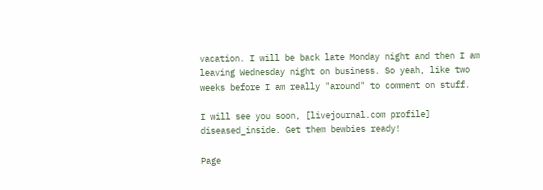vacation. I will be back late Monday night and then I am leaving Wednesday night on business. So yeah, like two weeks before I am really "around" to comment on stuff.

I will see you soon, [livejournal.com profile] diseased_inside. Get them bewbies ready!

Page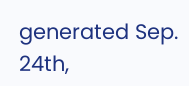generated Sep. 24th,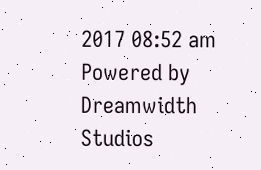2017 08:52 am
Powered by Dreamwidth Studios